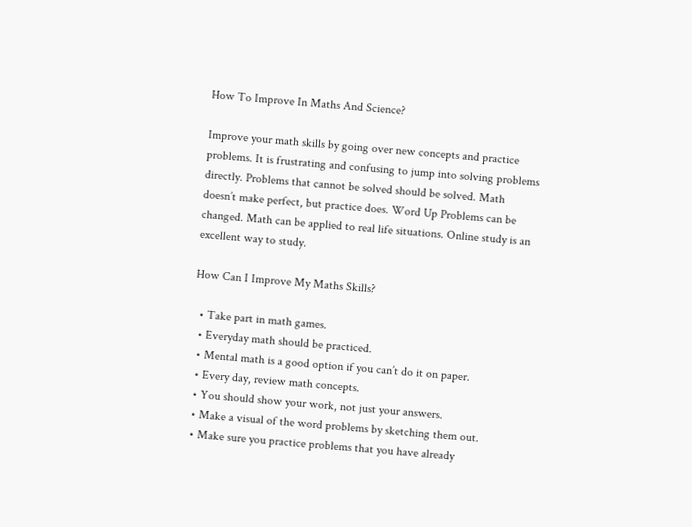How To Improve In Maths And Science?

Improve your math skills by going over new concepts and practice problems. It is frustrating and confusing to jump into solving problems directly. Problems that cannot be solved should be solved. Math doesn’t make perfect, but practice does. Word Up Problems can be changed. Math can be applied to real life situations. Online study is an excellent way to study.

How Can I Improve My Maths Skills?

  • Take part in math games.
  • Everyday math should be practiced.
  • Mental math is a good option if you can’t do it on paper.
  • Every day, review math concepts.
  • You should show your work, not just your answers.
  • Make a visual of the word problems by sketching them out.
  • Make sure you practice problems that you have already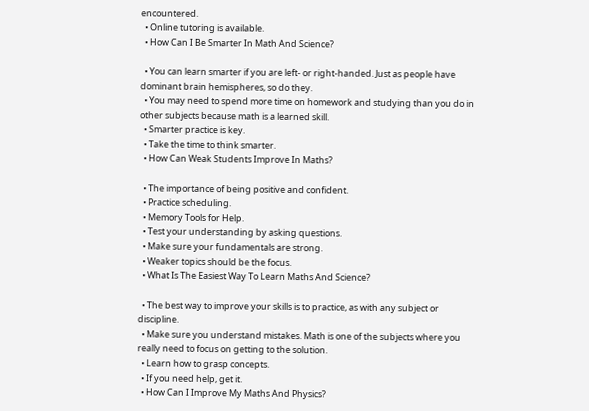encountered.
  • Online tutoring is available.
  • How Can I Be Smarter In Math And Science?

  • You can learn smarter if you are left- or right-handed. Just as people have dominant brain hemispheres, so do they.
  • You may need to spend more time on homework and studying than you do in other subjects because math is a learned skill.
  • Smarter practice is key.
  • Take the time to think smarter.
  • How Can Weak Students Improve In Maths?

  • The importance of being positive and confident.
  • Practice scheduling.
  • Memory Tools for Help.
  • Test your understanding by asking questions.
  • Make sure your fundamentals are strong.
  • Weaker topics should be the focus.
  • What Is The Easiest Way To Learn Maths And Science?

  • The best way to improve your skills is to practice, as with any subject or discipline.
  • Make sure you understand mistakes. Math is one of the subjects where you really need to focus on getting to the solution.
  • Learn how to grasp concepts.
  • If you need help, get it.
  • How Can I Improve My Maths And Physics?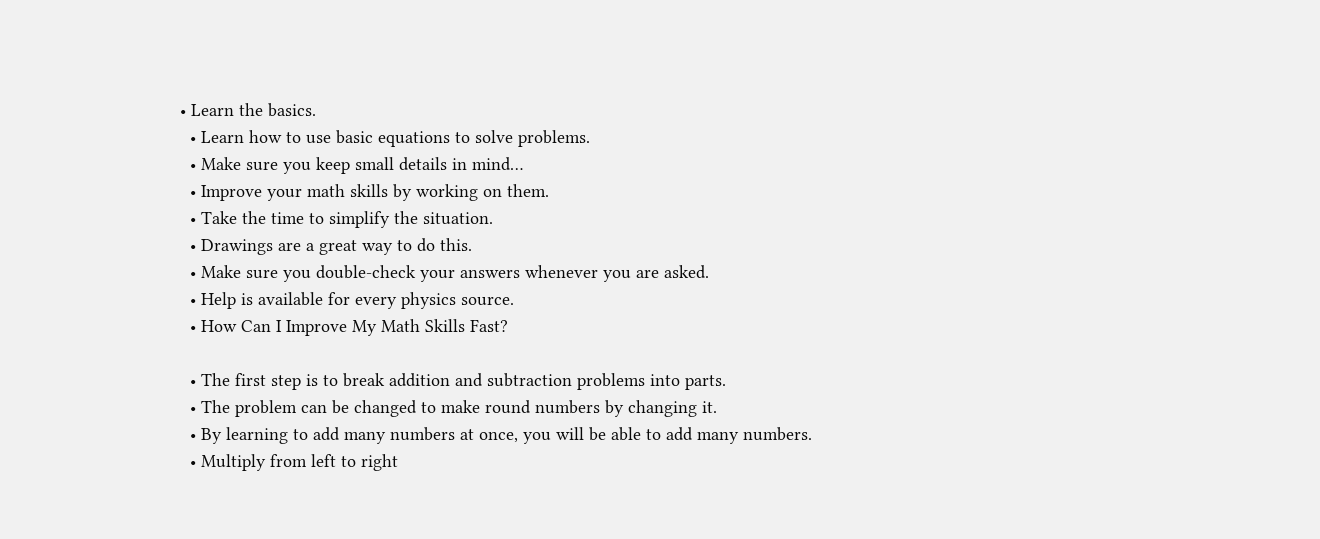• Learn the basics.
  • Learn how to use basic equations to solve problems.
  • Make sure you keep small details in mind…
  • Improve your math skills by working on them.
  • Take the time to simplify the situation.
  • Drawings are a great way to do this.
  • Make sure you double-check your answers whenever you are asked.
  • Help is available for every physics source.
  • How Can I Improve My Math Skills Fast?

  • The first step is to break addition and subtraction problems into parts.
  • The problem can be changed to make round numbers by changing it.
  • By learning to add many numbers at once, you will be able to add many numbers.
  • Multiply from left to right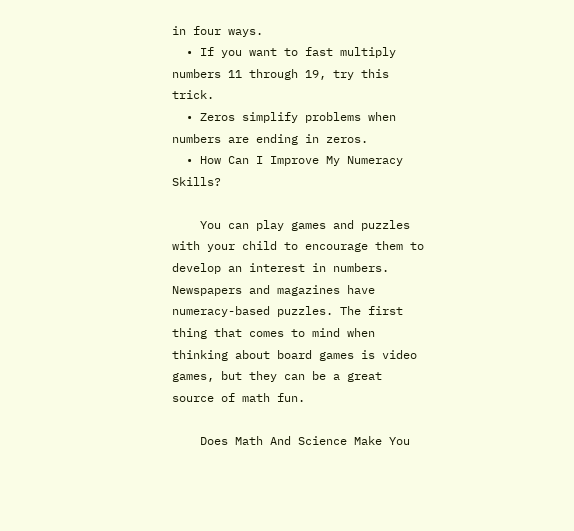in four ways.
  • If you want to fast multiply numbers 11 through 19, try this trick.
  • Zeros simplify problems when numbers are ending in zeros.
  • How Can I Improve My Numeracy Skills?

    You can play games and puzzles with your child to encourage them to develop an interest in numbers. Newspapers and magazines have numeracy-based puzzles. The first thing that comes to mind when thinking about board games is video games, but they can be a great source of math fun.

    Does Math And Science Make You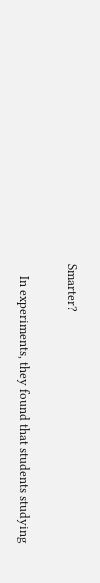Smarter?

    In experiments, they found that students studying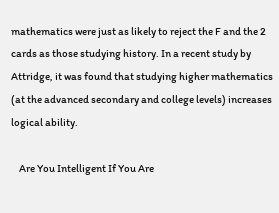mathematics were just as likely to reject the F and the 2 cards as those studying history. In a recent study by Attridge, it was found that studying higher mathematics (at the advanced secondary and college levels) increases logical ability.

    Are You Intelligent If You Are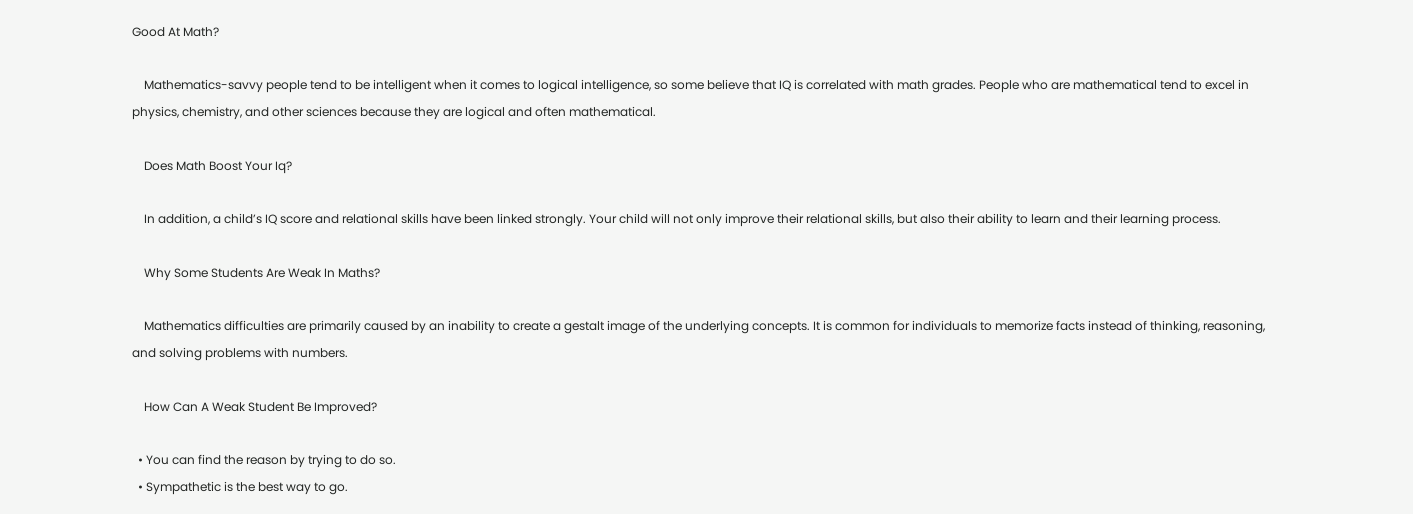Good At Math?

    Mathematics-savvy people tend to be intelligent when it comes to logical intelligence, so some believe that IQ is correlated with math grades. People who are mathematical tend to excel in physics, chemistry, and other sciences because they are logical and often mathematical.

    Does Math Boost Your Iq?

    In addition, a child’s IQ score and relational skills have been linked strongly. Your child will not only improve their relational skills, but also their ability to learn and their learning process.

    Why Some Students Are Weak In Maths?

    Mathematics difficulties are primarily caused by an inability to create a gestalt image of the underlying concepts. It is common for individuals to memorize facts instead of thinking, reasoning, and solving problems with numbers.

    How Can A Weak Student Be Improved?

  • You can find the reason by trying to do so.
  • Sympathetic is the best way to go.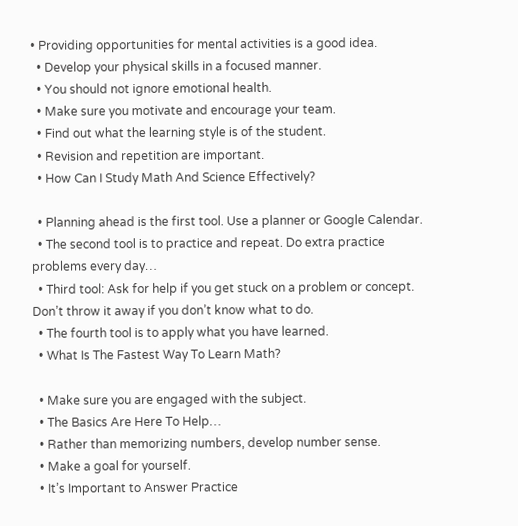• Providing opportunities for mental activities is a good idea.
  • Develop your physical skills in a focused manner.
  • You should not ignore emotional health.
  • Make sure you motivate and encourage your team.
  • Find out what the learning style is of the student.
  • Revision and repetition are important.
  • How Can I Study Math And Science Effectively?

  • Planning ahead is the first tool. Use a planner or Google Calendar.
  • The second tool is to practice and repeat. Do extra practice problems every day…
  • Third tool: Ask for help if you get stuck on a problem or concept. Don’t throw it away if you don’t know what to do.
  • The fourth tool is to apply what you have learned.
  • What Is The Fastest Way To Learn Math?

  • Make sure you are engaged with the subject.
  • The Basics Are Here To Help…
  • Rather than memorizing numbers, develop number sense.
  • Make a goal for yourself.
  • It’s Important to Answer Practice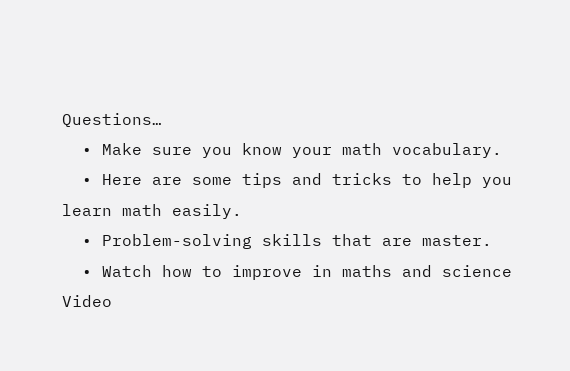Questions…
  • Make sure you know your math vocabulary.
  • Here are some tips and tricks to help you learn math easily.
  • Problem-solving skills that are master.
  • Watch how to improve in maths and science Video